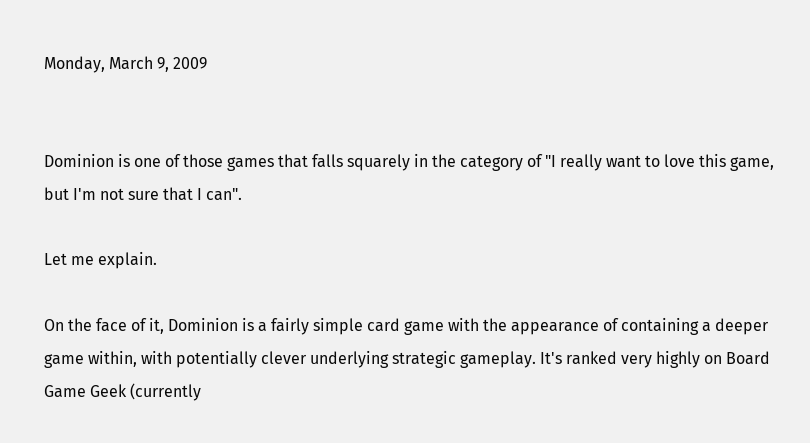Monday, March 9, 2009


Dominion is one of those games that falls squarely in the category of "I really want to love this game, but I'm not sure that I can".

Let me explain.

On the face of it, Dominion is a fairly simple card game with the appearance of containing a deeper game within, with potentially clever underlying strategic gameplay. It's ranked very highly on Board Game Geek (currently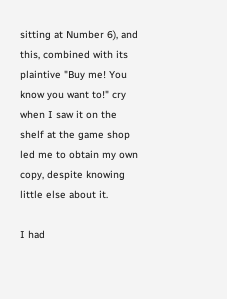sitting at Number 6), and this, combined with its plaintive "Buy me! You know you want to!" cry when I saw it on the shelf at the game shop led me to obtain my own copy, despite knowing little else about it.

I had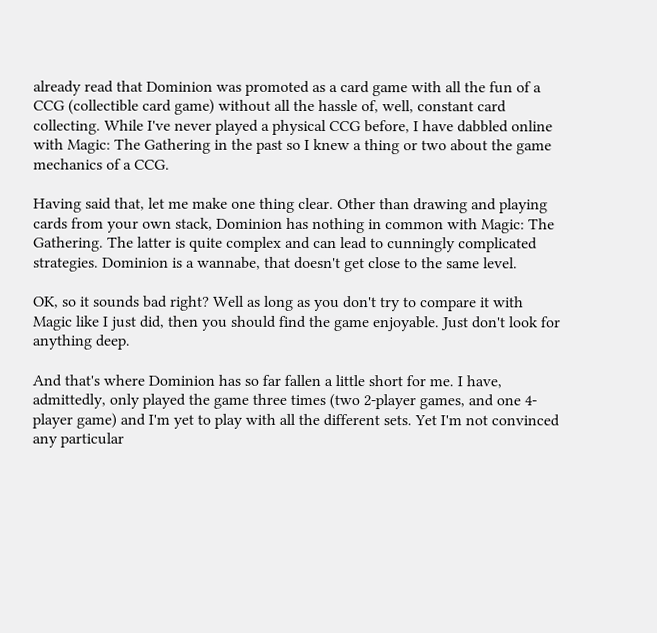already read that Dominion was promoted as a card game with all the fun of a CCG (collectible card game) without all the hassle of, well, constant card collecting. While I've never played a physical CCG before, I have dabbled online with Magic: The Gathering in the past so I knew a thing or two about the game mechanics of a CCG.

Having said that, let me make one thing clear. Other than drawing and playing cards from your own stack, Dominion has nothing in common with Magic: The Gathering. The latter is quite complex and can lead to cunningly complicated strategies. Dominion is a wannabe, that doesn't get close to the same level.

OK, so it sounds bad right? Well as long as you don't try to compare it with Magic like I just did, then you should find the game enjoyable. Just don't look for anything deep.

And that's where Dominion has so far fallen a little short for me. I have, admittedly, only played the game three times (two 2-player games, and one 4-player game) and I'm yet to play with all the different sets. Yet I'm not convinced any particular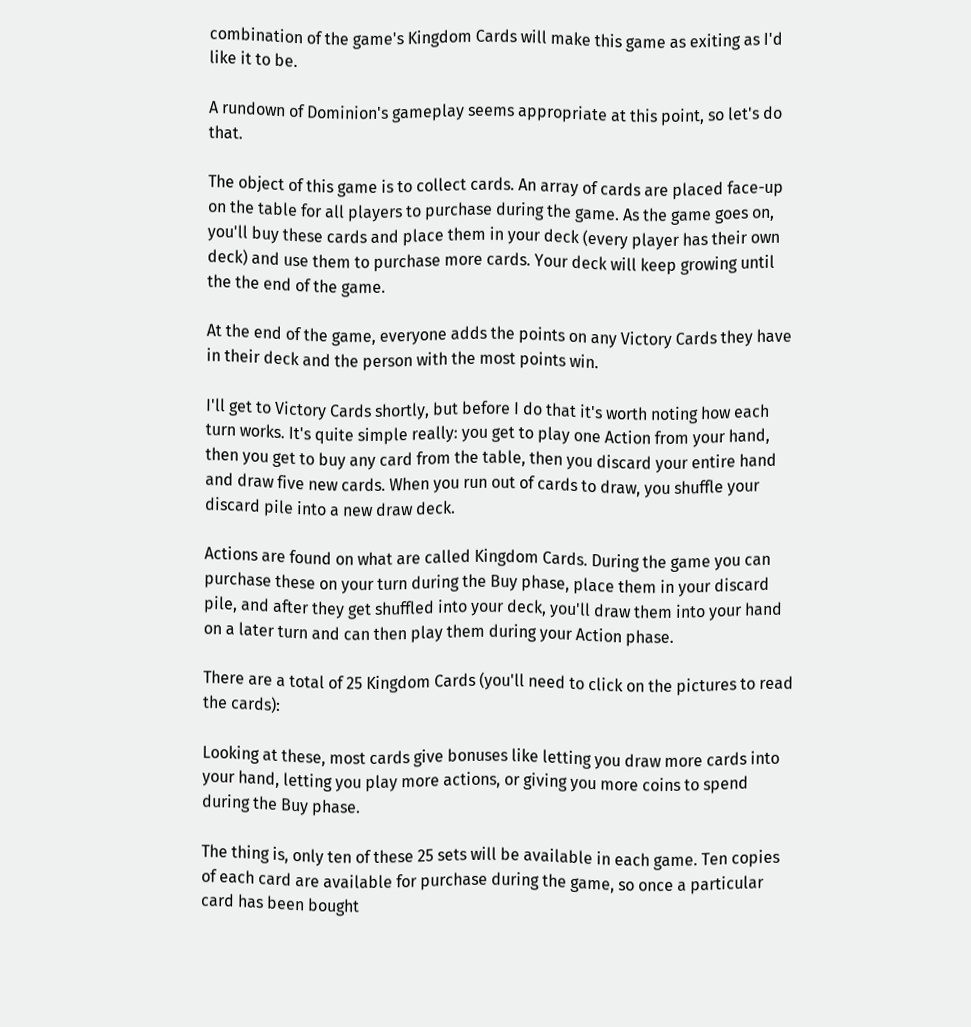combination of the game's Kingdom Cards will make this game as exiting as I'd like it to be.

A rundown of Dominion's gameplay seems appropriate at this point, so let's do that.

The object of this game is to collect cards. An array of cards are placed face-up on the table for all players to purchase during the game. As the game goes on, you'll buy these cards and place them in your deck (every player has their own deck) and use them to purchase more cards. Your deck will keep growing until the the end of the game.

At the end of the game, everyone adds the points on any Victory Cards they have in their deck and the person with the most points win.

I'll get to Victory Cards shortly, but before I do that it's worth noting how each turn works. It's quite simple really: you get to play one Action from your hand, then you get to buy any card from the table, then you discard your entire hand and draw five new cards. When you run out of cards to draw, you shuffle your discard pile into a new draw deck.

Actions are found on what are called Kingdom Cards. During the game you can purchase these on your turn during the Buy phase, place them in your discard pile, and after they get shuffled into your deck, you'll draw them into your hand on a later turn and can then play them during your Action phase.

There are a total of 25 Kingdom Cards (you'll need to click on the pictures to read the cards):

Looking at these, most cards give bonuses like letting you draw more cards into your hand, letting you play more actions, or giving you more coins to spend during the Buy phase.

The thing is, only ten of these 25 sets will be available in each game. Ten copies of each card are available for purchase during the game, so once a particular card has been bought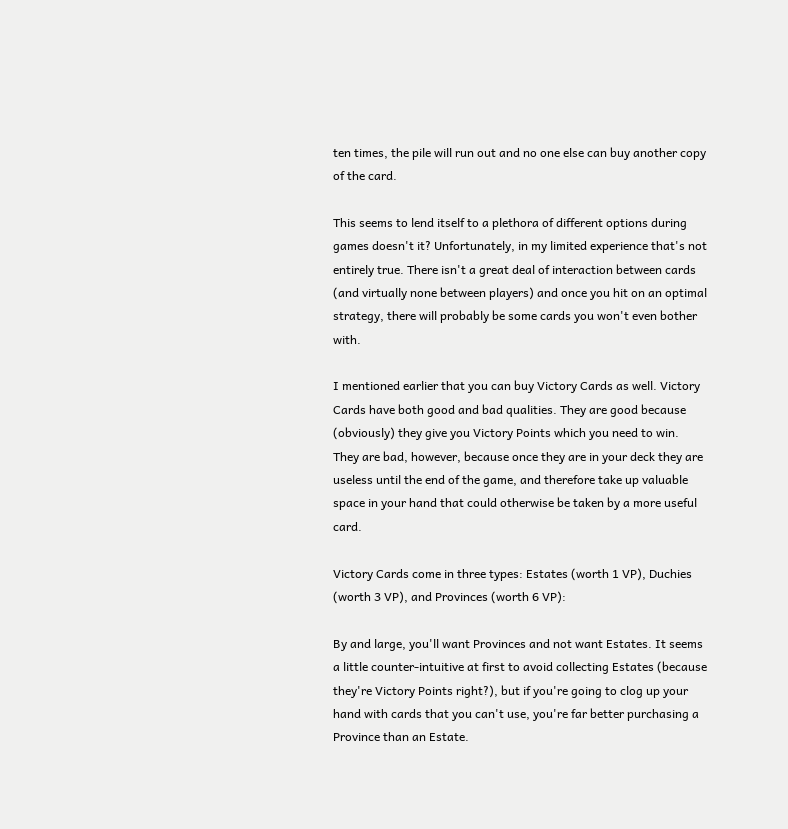ten times, the pile will run out and no one else can buy another copy of the card.

This seems to lend itself to a plethora of different options during games doesn't it? Unfortunately, in my limited experience that's not entirely true. There isn't a great deal of interaction between cards (and virtually none between players) and once you hit on an optimal strategy, there will probably be some cards you won't even bother with.

I mentioned earlier that you can buy Victory Cards as well. Victory Cards have both good and bad qualities. They are good because (obviously) they give you Victory Points which you need to win. They are bad, however, because once they are in your deck they are useless until the end of the game, and therefore take up valuable space in your hand that could otherwise be taken by a more useful card.

Victory Cards come in three types: Estates (worth 1 VP), Duchies (worth 3 VP), and Provinces (worth 6 VP):

By and large, you'll want Provinces and not want Estates. It seems a little counter-intuitive at first to avoid collecting Estates (because they're Victory Points right?), but if you're going to clog up your hand with cards that you can't use, you're far better purchasing a Province than an Estate.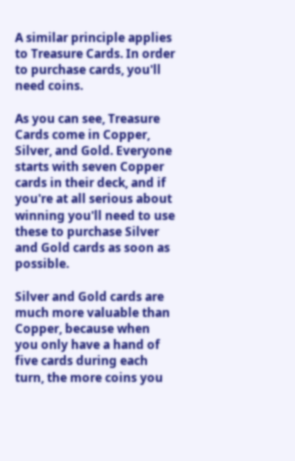A similar principle applies to Treasure Cards. In order to purchase cards, you'll need coins.

As you can see, Treasure Cards come in Copper, Silver, and Gold. Everyone starts with seven Copper cards in their deck, and if you're at all serious about winning you'll need to use these to purchase Silver and Gold cards as soon as possible.

Silver and Gold cards are much more valuable than Copper, because when you only have a hand of five cards during each turn, the more coins you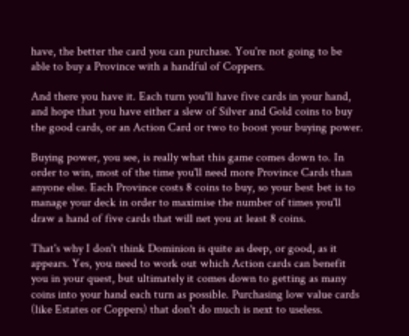have, the better the card you can purchase. You're not going to be able to buy a Province with a handful of Coppers.

And there you have it. Each turn you'll have five cards in your hand, and hope that you have either a slew of Silver and Gold coins to buy the good cards, or an Action Card or two to boost your buying power.

Buying power, you see, is really what this game comes down to. In order to win, most of the time you'll need more Province Cards than anyone else. Each Province costs 8 coins to buy, so your best bet is to manage your deck in order to maximise the number of times you'll draw a hand of five cards that will net you at least 8 coins.

That's why I don't think Dominion is quite as deep, or good, as it appears. Yes, you need to work out which Action cards can benefit you in your quest, but ultimately it comes down to getting as many coins into your hand each turn as possible. Purchasing low value cards (like Estates or Coppers) that don't do much is next to useless.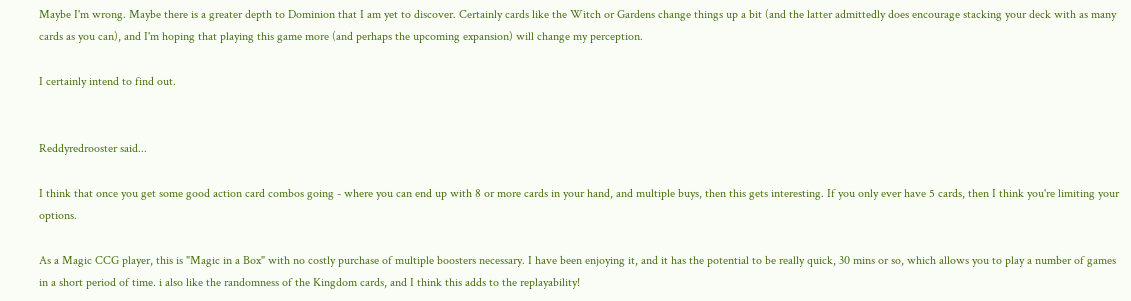Maybe I'm wrong. Maybe there is a greater depth to Dominion that I am yet to discover. Certainly cards like the Witch or Gardens change things up a bit (and the latter admittedly does encourage stacking your deck with as many cards as you can), and I'm hoping that playing this game more (and perhaps the upcoming expansion) will change my perception.

I certainly intend to find out.


Reddyredrooster said...

I think that once you get some good action card combos going - where you can end up with 8 or more cards in your hand, and multiple buys, then this gets interesting. If you only ever have 5 cards, then I think you're limiting your options.

As a Magic CCG player, this is "Magic in a Box" with no costly purchase of multiple boosters necessary. I have been enjoying it, and it has the potential to be really quick, 30 mins or so, which allows you to play a number of games in a short period of time. i also like the randomness of the Kingdom cards, and I think this adds to the replayability!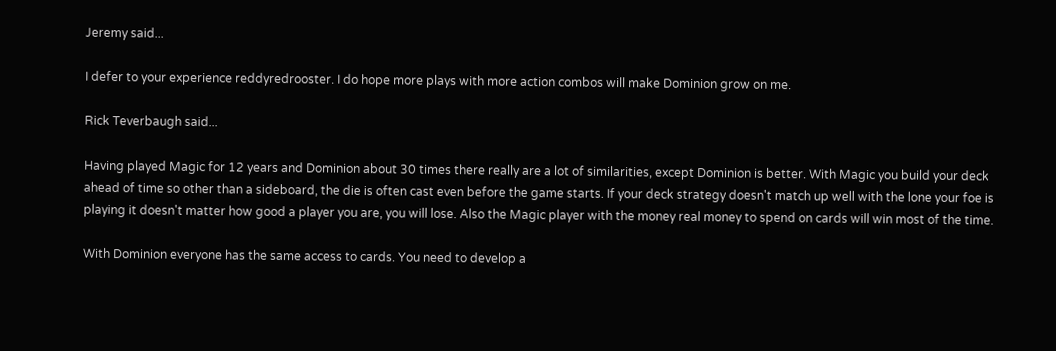Jeremy said...

I defer to your experience reddyredrooster. I do hope more plays with more action combos will make Dominion grow on me.

Rick Teverbaugh said...

Having played Magic for 12 years and Dominion about 30 times there really are a lot of similarities, except Dominion is better. With Magic you build your deck ahead of time so other than a sideboard, the die is often cast even before the game starts. If your deck strategy doesn't match up well with the lone your foe is playing it doesn't matter how good a player you are, you will lose. Also the Magic player with the money real money to spend on cards will win most of the time.

With Dominion everyone has the same access to cards. You need to develop a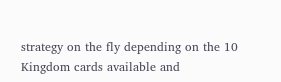strategy on the fly depending on the 10 Kingdom cards available and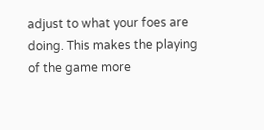adjust to what your foes are doing. This makes the playing of the game more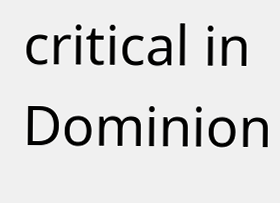critical in Dominion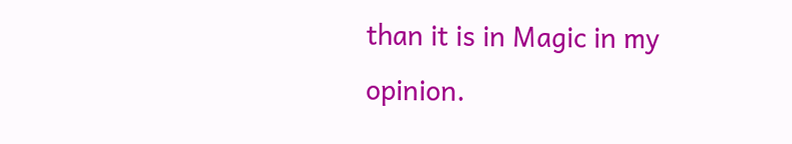than it is in Magic in my opinion.